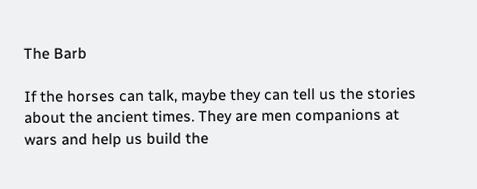The Barb

If the horses can talk, maybe they can tell us the stories about the ancient times. They are men companions at wars and help us build the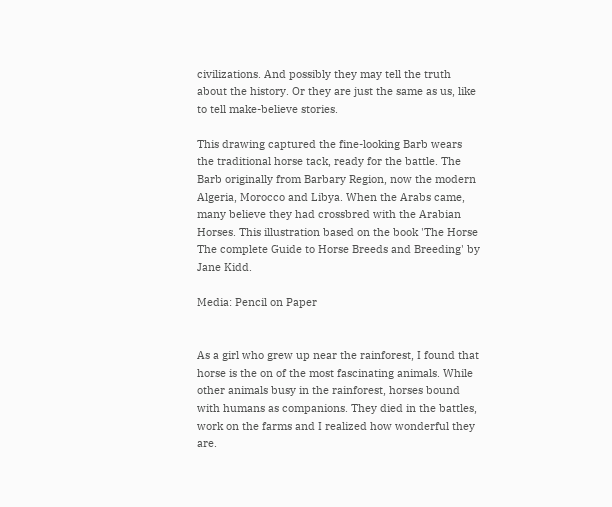civilizations. And possibly they may tell the truth about the history. Or they are just the same as us, like to tell make-believe stories.

This drawing captured the fine-looking Barb wears the traditional horse tack, ready for the battle. The Barb originally from Barbary Region, now the modern Algeria, Morocco and Libya. When the Arabs came, many believe they had crossbred with the Arabian Horses. This illustration based on the book 'The Horse The complete Guide to Horse Breeds and Breeding' by Jane Kidd.

Media: Pencil on Paper


As a girl who grew up near the rainforest, I found that horse is the on of the most fascinating animals. While other animals busy in the rainforest, horses bound with humans as companions. They died in the battles, work on the farms and I realized how wonderful they are.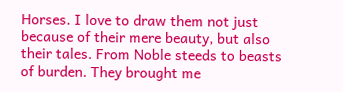Horses. I love to draw them not just because of their mere beauty, but also their tales. From Noble steeds to beasts of burden. They brought me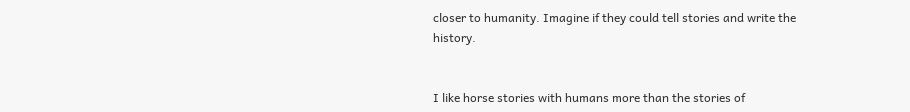closer to humanity. Imagine if they could tell stories and write the history.


I like horse stories with humans more than the stories of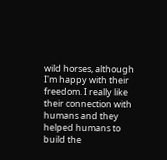wild horses, although I'm happy with their freedom. I really like their connection with humans and they helped humans to build the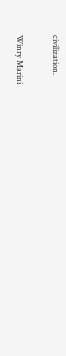civilization.

Winry Marini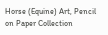Horse (Equine) Art, Pencil on Paper Collection